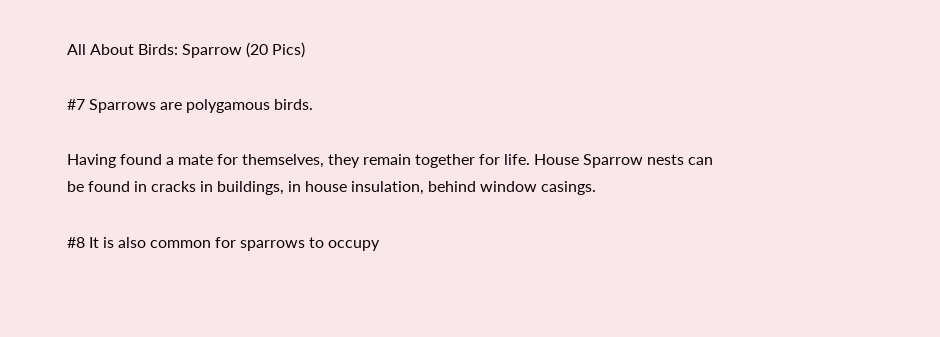All About Birds: Sparrow (20 Pics)

#7 Sparrows are polygamous birds.

Having found a mate for themselves, they remain together for life. House Sparrow nests can be found in cracks in buildings, in house insulation, behind window casings.

#8 It is also common for sparrows to occupy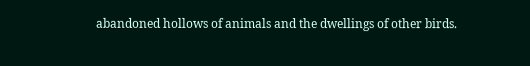abandoned hollows of animals and the dwellings of other birds.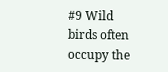#9 Wild birds often occupy the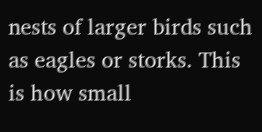nests of larger birds such as eagles or storks. This is how small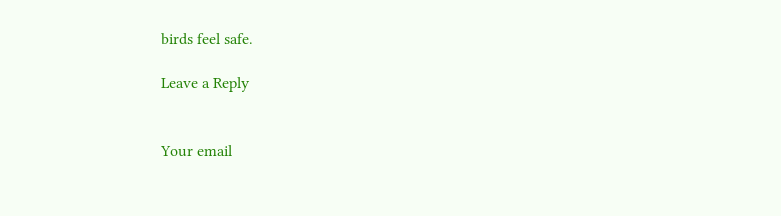birds feel safe.

Leave a Reply


Your email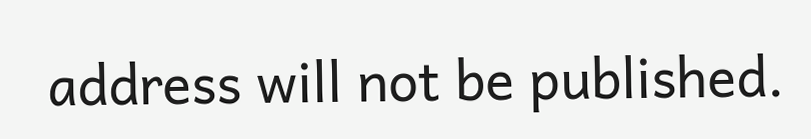address will not be published.